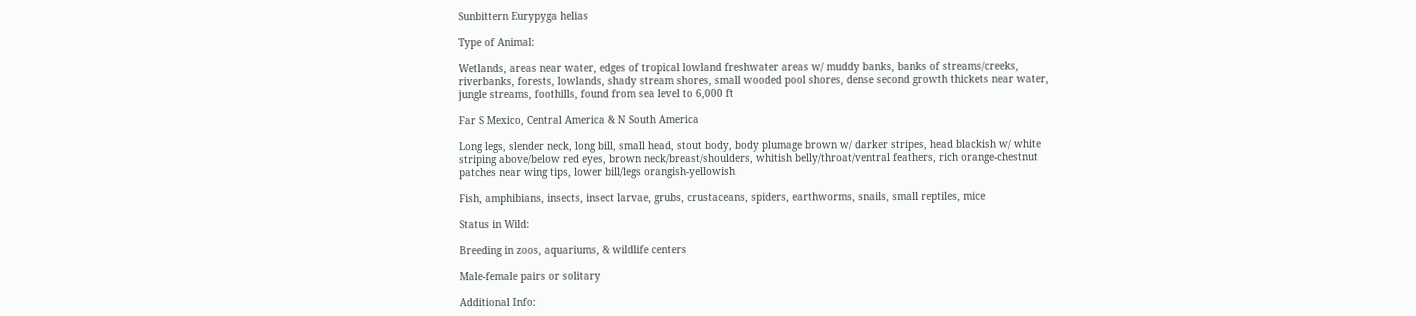Sunbittern Eurypyga helias

Type of Animal:

Wetlands, areas near water, edges of tropical lowland freshwater areas w/ muddy banks, banks of streams/creeks, riverbanks, forests, lowlands, shady stream shores, small wooded pool shores, dense second growth thickets near water, jungle streams, foothills, found from sea level to 6,000 ft

Far S Mexico, Central America & N South America

Long legs, slender neck, long bill, small head, stout body, body plumage brown w/ darker stripes, head blackish w/ white striping above/below red eyes, brown neck/breast/shoulders, whitish belly/throat/ventral feathers, rich orange-chestnut patches near wing tips, lower bill/legs orangish-yellowish

Fish, amphibians, insects, insect larvae, grubs, crustaceans, spiders, earthworms, snails, small reptiles, mice

Status in Wild:

Breeding in zoos, aquariums, & wildlife centers

Male-female pairs or solitary

Additional Info: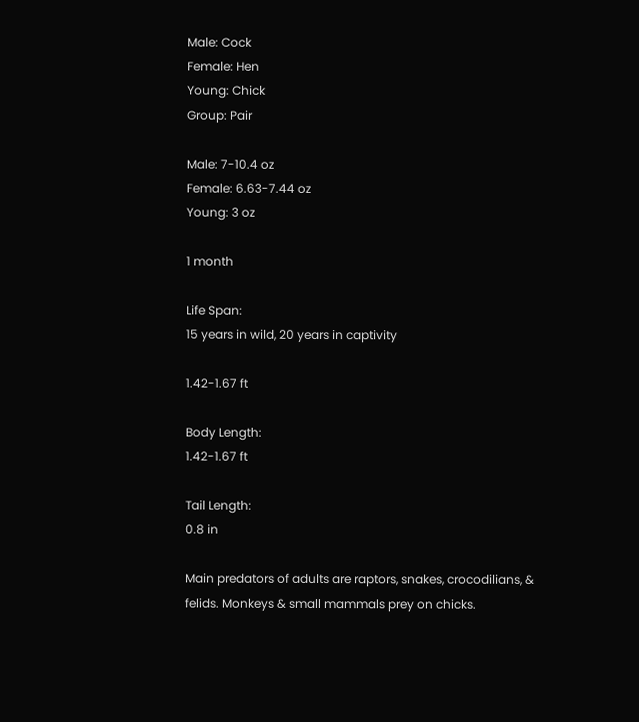Male: Cock
Female: Hen
Young: Chick
Group: Pair

Male: 7-10.4 oz
Female: 6.63-7.44 oz
Young: 3 oz

1 month

Life Span:
15 years in wild, 20 years in captivity

1.42-1.67 ft

Body Length:
1.42-1.67 ft

Tail Length:
0.8 in

Main predators of adults are raptors, snakes, crocodilians, & felids. Monkeys & small mammals prey on chicks.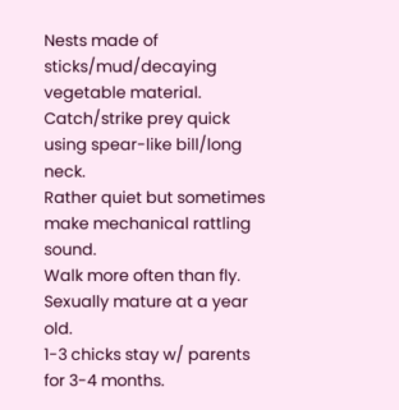Nests made of sticks/mud/decaying vegetable material.
Catch/strike prey quick using spear-like bill/long neck.
Rather quiet but sometimes make mechanical rattling sound.
Walk more often than fly.
Sexually mature at a year old.
1-3 chicks stay w/ parents for 3-4 months.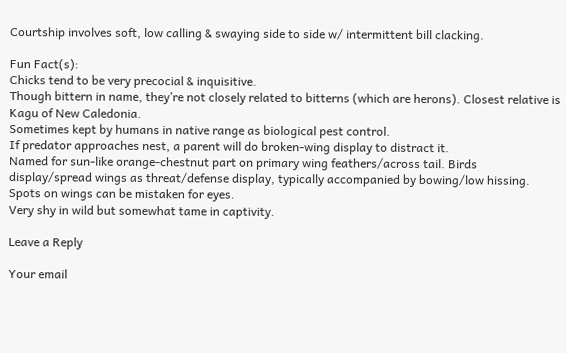Courtship involves soft, low calling & swaying side to side w/ intermittent bill clacking.

Fun Fact(s):
Chicks tend to be very precocial & inquisitive.
Though bittern in name, they’re not closely related to bitterns (which are herons). Closest relative is Kagu of New Caledonia.
Sometimes kept by humans in native range as biological pest control.
If predator approaches nest, a parent will do broken-wing display to distract it.
Named for sun-like orange-chestnut part on primary wing feathers/across tail. Birds display/spread wings as threat/defense display, typically accompanied by bowing/low hissing. Spots on wings can be mistaken for eyes.
Very shy in wild but somewhat tame in captivity.

Leave a Reply

Your email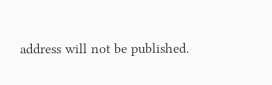address will not be published.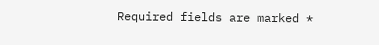Required fields are marked *